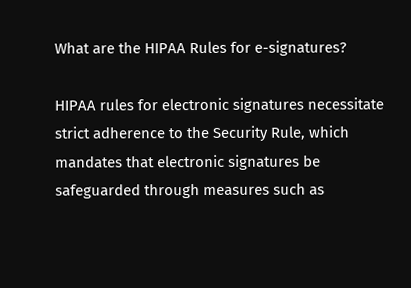What are the HIPAA Rules for e-signatures?

HIPAA rules for electronic signatures necessitate strict adherence to the Security Rule, which mandates that electronic signatures be safeguarded through measures such as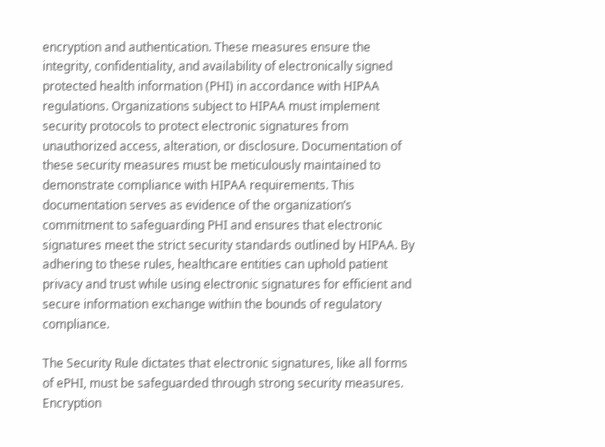encryption and authentication. These measures ensure the integrity, confidentiality, and availability of electronically signed protected health information (PHI) in accordance with HIPAA regulations. Organizations subject to HIPAA must implement security protocols to protect electronic signatures from unauthorized access, alteration, or disclosure. Documentation of these security measures must be meticulously maintained to demonstrate compliance with HIPAA requirements. This documentation serves as evidence of the organization’s commitment to safeguarding PHI and ensures that electronic signatures meet the strict security standards outlined by HIPAA. By adhering to these rules, healthcare entities can uphold patient privacy and trust while using electronic signatures for efficient and secure information exchange within the bounds of regulatory compliance.

The Security Rule dictates that electronic signatures, like all forms of ePHI, must be safeguarded through strong security measures. Encryption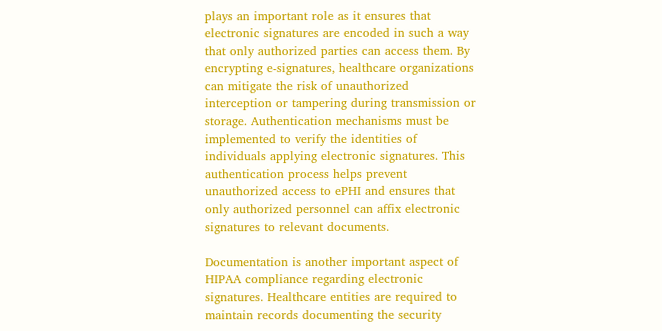plays an important role as it ensures that electronic signatures are encoded in such a way that only authorized parties can access them. By encrypting e-signatures, healthcare organizations can mitigate the risk of unauthorized interception or tampering during transmission or storage. Authentication mechanisms must be implemented to verify the identities of individuals applying electronic signatures. This authentication process helps prevent unauthorized access to ePHI and ensures that only authorized personnel can affix electronic signatures to relevant documents.

Documentation is another important aspect of HIPAA compliance regarding electronic signatures. Healthcare entities are required to maintain records documenting the security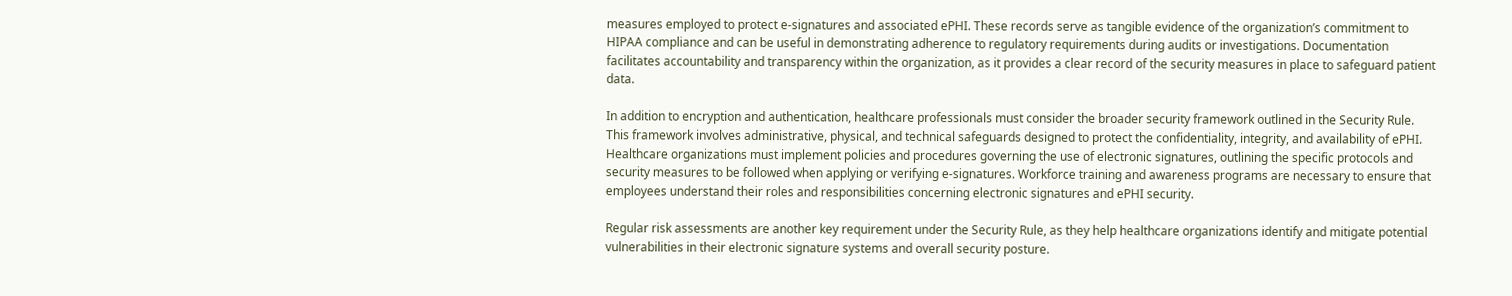measures employed to protect e-signatures and associated ePHI. These records serve as tangible evidence of the organization’s commitment to HIPAA compliance and can be useful in demonstrating adherence to regulatory requirements during audits or investigations. Documentation facilitates accountability and transparency within the organization, as it provides a clear record of the security measures in place to safeguard patient data.

In addition to encryption and authentication, healthcare professionals must consider the broader security framework outlined in the Security Rule. This framework involves administrative, physical, and technical safeguards designed to protect the confidentiality, integrity, and availability of ePHI. Healthcare organizations must implement policies and procedures governing the use of electronic signatures, outlining the specific protocols and security measures to be followed when applying or verifying e-signatures. Workforce training and awareness programs are necessary to ensure that employees understand their roles and responsibilities concerning electronic signatures and ePHI security.

Regular risk assessments are another key requirement under the Security Rule, as they help healthcare organizations identify and mitigate potential vulnerabilities in their electronic signature systems and overall security posture.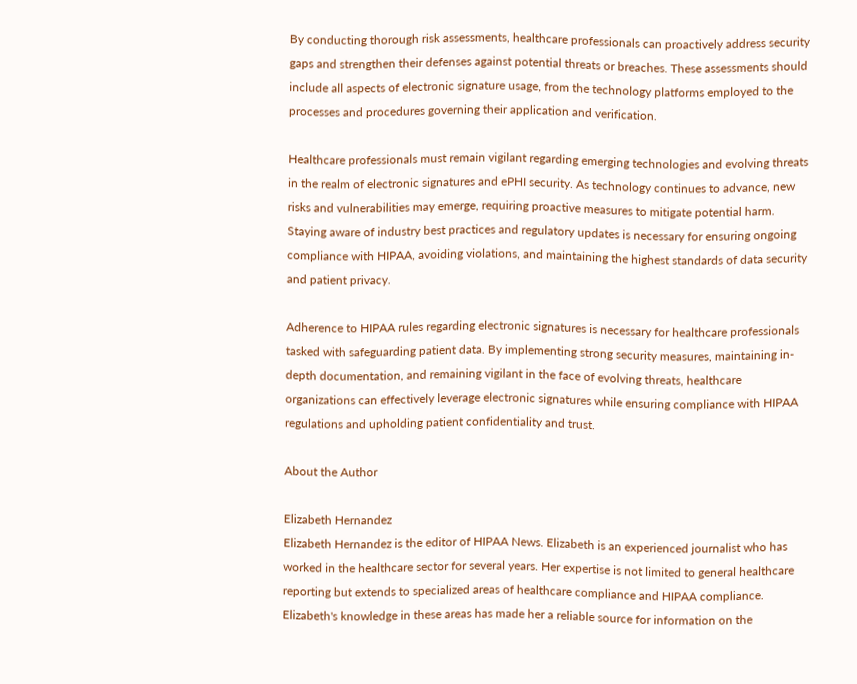By conducting thorough risk assessments, healthcare professionals can proactively address security gaps and strengthen their defenses against potential threats or breaches. These assessments should include all aspects of electronic signature usage, from the technology platforms employed to the processes and procedures governing their application and verification.

Healthcare professionals must remain vigilant regarding emerging technologies and evolving threats in the realm of electronic signatures and ePHI security. As technology continues to advance, new risks and vulnerabilities may emerge, requiring proactive measures to mitigate potential harm. Staying aware of industry best practices and regulatory updates is necessary for ensuring ongoing compliance with HIPAA, avoiding violations, and maintaining the highest standards of data security and patient privacy.

Adherence to HIPAA rules regarding electronic signatures is necessary for healthcare professionals tasked with safeguarding patient data. By implementing strong security measures, maintaining in-depth documentation, and remaining vigilant in the face of evolving threats, healthcare organizations can effectively leverage electronic signatures while ensuring compliance with HIPAA regulations and upholding patient confidentiality and trust.

About the Author

Elizabeth Hernandez
Elizabeth Hernandez is the editor of HIPAA News. Elizabeth is an experienced journalist who has worked in the healthcare sector for several years. Her expertise is not limited to general healthcare reporting but extends to specialized areas of healthcare compliance and HIPAA compliance. Elizabeth's knowledge in these areas has made her a reliable source for information on the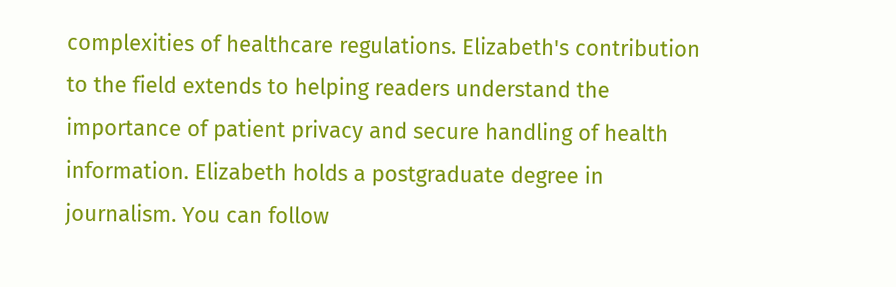complexities of healthcare regulations. Elizabeth's contribution to the field extends to helping readers understand the importance of patient privacy and secure handling of health information. Elizabeth holds a postgraduate degree in journalism. You can follow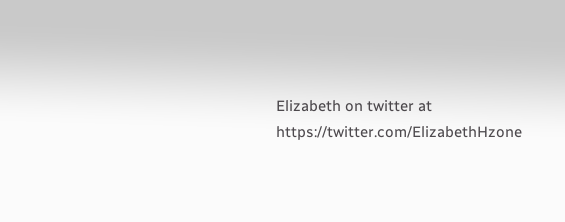Elizabeth on twitter at https://twitter.com/ElizabethHzone